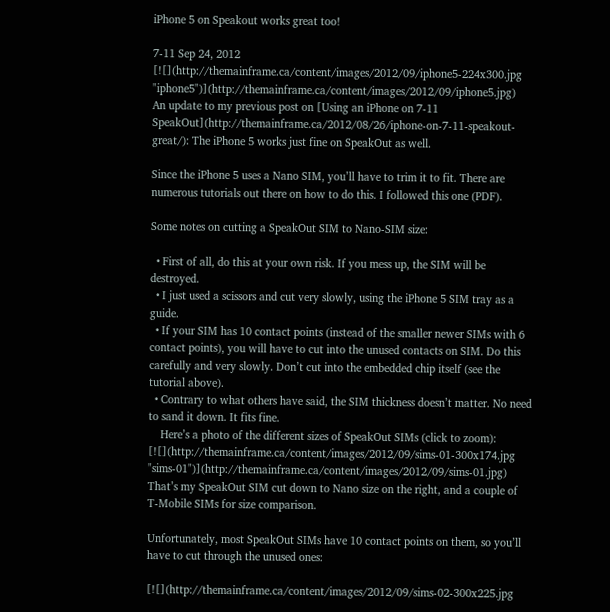iPhone 5 on Speakout works great too!

7-11 Sep 24, 2012
[![](http://themainframe.ca/content/images/2012/09/iphone5-224x300.jpg "iphone5")](http://themainframe.ca/content/images/2012/09/iphone5.jpg)
An update to my previous post on [Using an iPhone on 7-11 SpeakOut](http://themainframe.ca/2012/08/26/iphone-on-7-11-speakout-great/): The iPhone 5 works just fine on SpeakOut as well.

Since the iPhone 5 uses a Nano SIM, you’ll have to trim it to fit. There are numerous tutorials out there on how to do this. I followed this one (PDF).

Some notes on cutting a SpeakOut SIM to Nano-SIM size:

  • First of all, do this at your own risk. If you mess up, the SIM will be destroyed.
  • I just used a scissors and cut very slowly, using the iPhone 5 SIM tray as a guide.
  • If your SIM has 10 contact points (instead of the smaller newer SIMs with 6 contact points), you will have to cut into the unused contacts on SIM. Do this carefully and very slowly. Don’t cut into the embedded chip itself (see the tutorial above).
  • Contrary to what others have said, the SIM thickness doesn’t matter. No need to sand it down. It fits fine.
    Here’s a photo of the different sizes of SpeakOut SIMs (click to zoom):
[![](http://themainframe.ca/content/images/2012/09/sims-01-300x174.jpg "sims-01")](http://themainframe.ca/content/images/2012/09/sims-01.jpg)
That’s my SpeakOut SIM cut down to Nano size on the right, and a couple of T-Mobile SIMs for size comparison.

Unfortunately, most SpeakOut SIMs have 10 contact points on them, so you’ll have to cut through the unused ones:

[![](http://themainframe.ca/content/images/2012/09/sims-02-300x225.jpg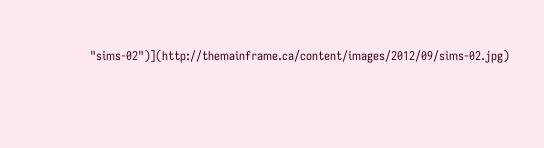"sims-02")](http://themainframe.ca/content/images/2012/09/sims-02.jpg)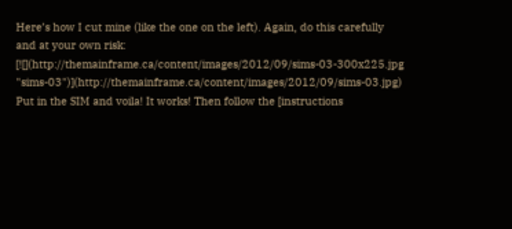Here’s how I cut mine (like the one on the left). Again, do this carefully and at your own risk:
[![](http://themainframe.ca/content/images/2012/09/sims-03-300x225.jpg "sims-03")](http://themainframe.ca/content/images/2012/09/sims-03.jpg)
Put in the SIM and voila! It works! Then follow the [instructions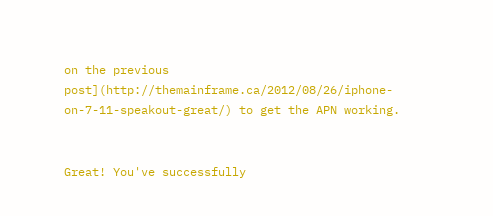on the previous post](http://themainframe.ca/2012/08/26/iphone-on-7-11-speakout-great/) to get the APN working.


Great! You've successfully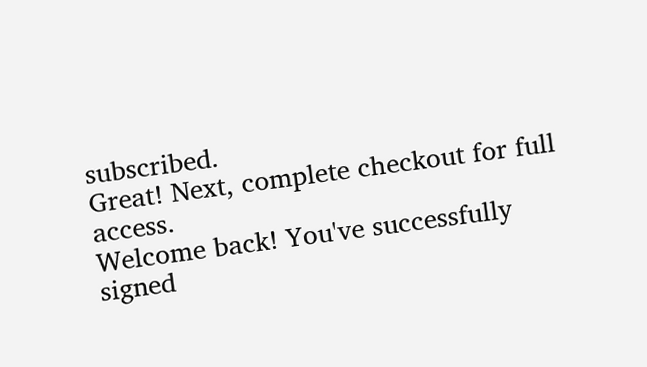subscribed.
Great! Next, complete checkout for full access.
Welcome back! You've successfully signed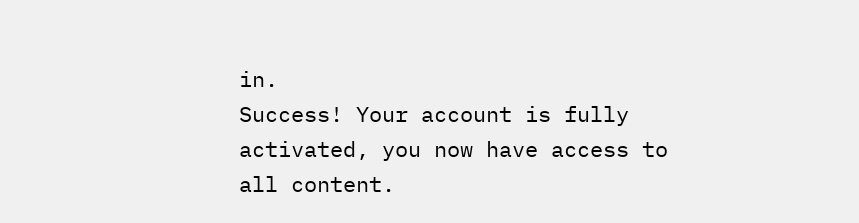in.
Success! Your account is fully activated, you now have access to all content.